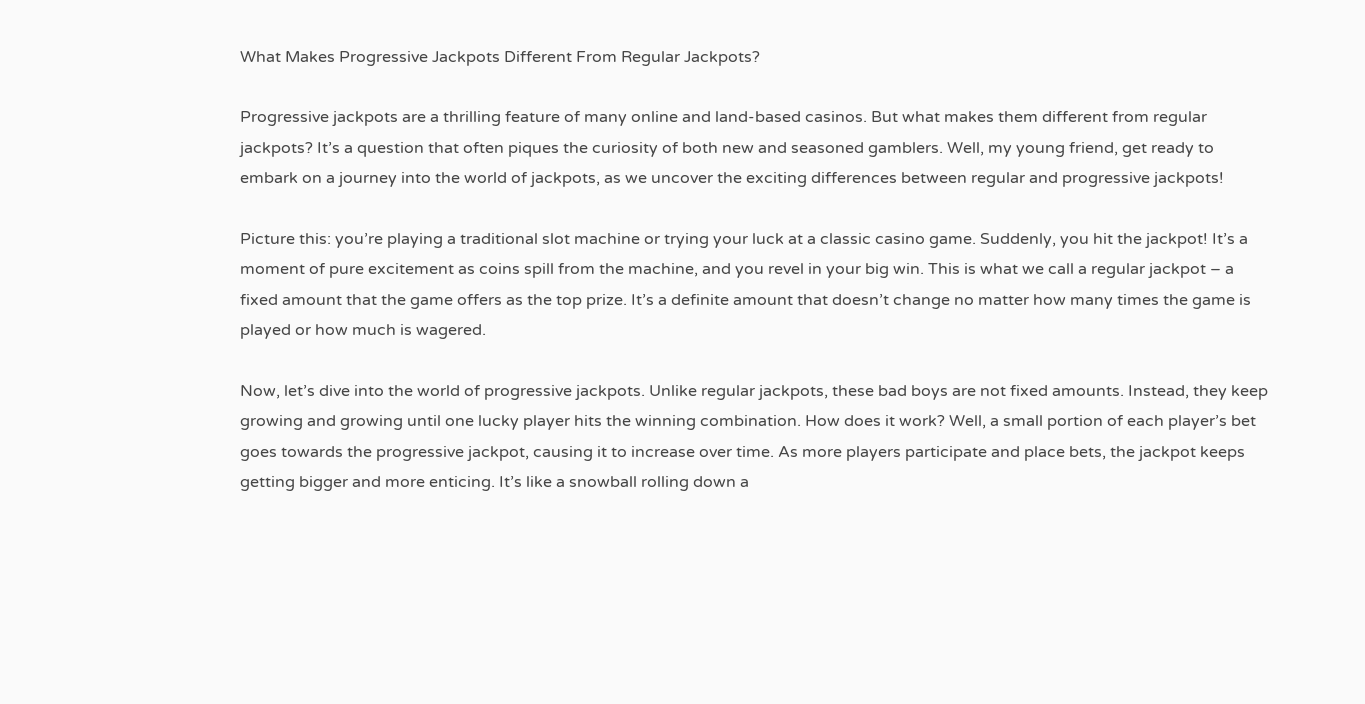What Makes Progressive Jackpots Different From Regular Jackpots?

Progressive jackpots are a thrilling feature of many online and land-based casinos. But what makes them different from regular jackpots? It’s a question that often piques the curiosity of both new and seasoned gamblers. Well, my young friend, get ready to embark on a journey into the world of jackpots, as we uncover the exciting differences between regular and progressive jackpots!

Picture this: you’re playing a traditional slot machine or trying your luck at a classic casino game. Suddenly, you hit the jackpot! It’s a moment of pure excitement as coins spill from the machine, and you revel in your big win. This is what we call a regular jackpot – a fixed amount that the game offers as the top prize. It’s a definite amount that doesn’t change no matter how many times the game is played or how much is wagered.

Now, let’s dive into the world of progressive jackpots. Unlike regular jackpots, these bad boys are not fixed amounts. Instead, they keep growing and growing until one lucky player hits the winning combination. How does it work? Well, a small portion of each player’s bet goes towards the progressive jackpot, causing it to increase over time. As more players participate and place bets, the jackpot keeps getting bigger and more enticing. It’s like a snowball rolling down a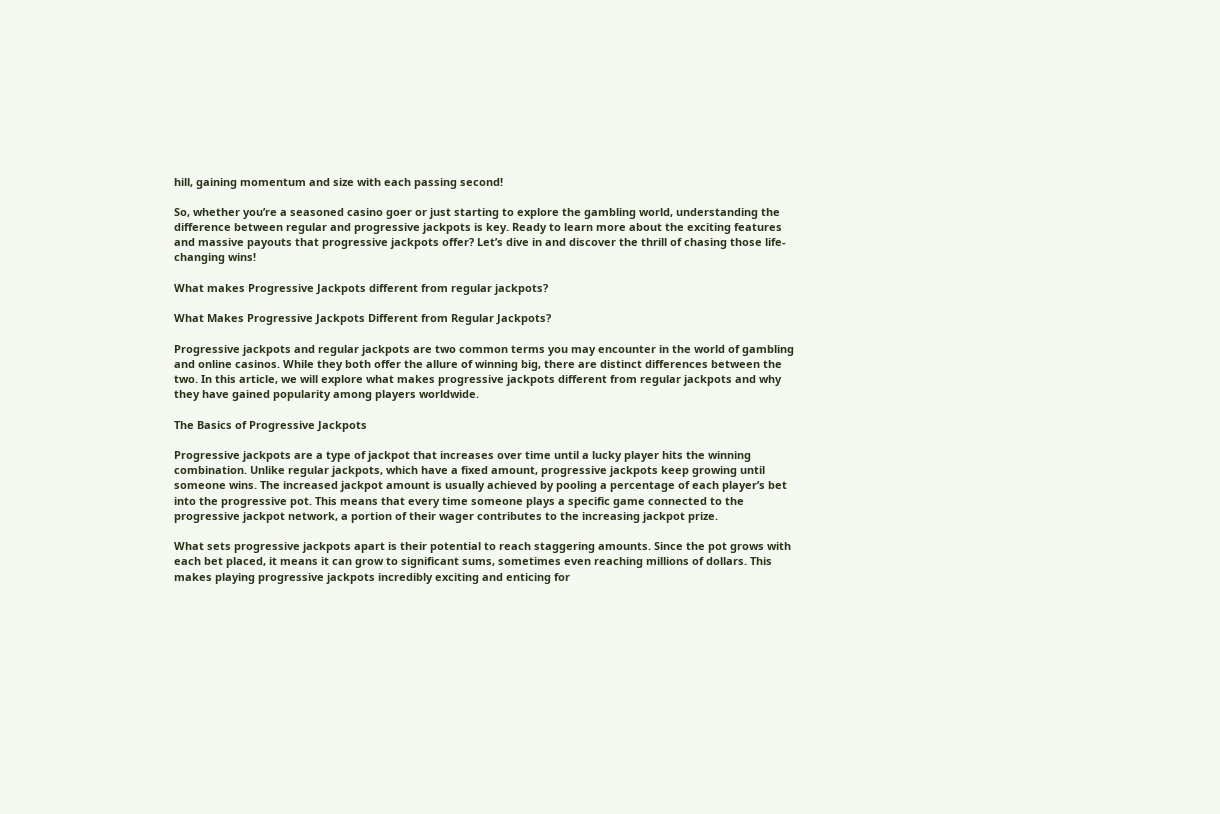hill, gaining momentum and size with each passing second!

So, whether you’re a seasoned casino goer or just starting to explore the gambling world, understanding the difference between regular and progressive jackpots is key. Ready to learn more about the exciting features and massive payouts that progressive jackpots offer? Let’s dive in and discover the thrill of chasing those life-changing wins!

What makes Progressive Jackpots different from regular jackpots?

What Makes Progressive Jackpots Different from Regular Jackpots?

Progressive jackpots and regular jackpots are two common terms you may encounter in the world of gambling and online casinos. While they both offer the allure of winning big, there are distinct differences between the two. In this article, we will explore what makes progressive jackpots different from regular jackpots and why they have gained popularity among players worldwide.

The Basics of Progressive Jackpots

Progressive jackpots are a type of jackpot that increases over time until a lucky player hits the winning combination. Unlike regular jackpots, which have a fixed amount, progressive jackpots keep growing until someone wins. The increased jackpot amount is usually achieved by pooling a percentage of each player’s bet into the progressive pot. This means that every time someone plays a specific game connected to the progressive jackpot network, a portion of their wager contributes to the increasing jackpot prize.

What sets progressive jackpots apart is their potential to reach staggering amounts. Since the pot grows with each bet placed, it means it can grow to significant sums, sometimes even reaching millions of dollars. This makes playing progressive jackpots incredibly exciting and enticing for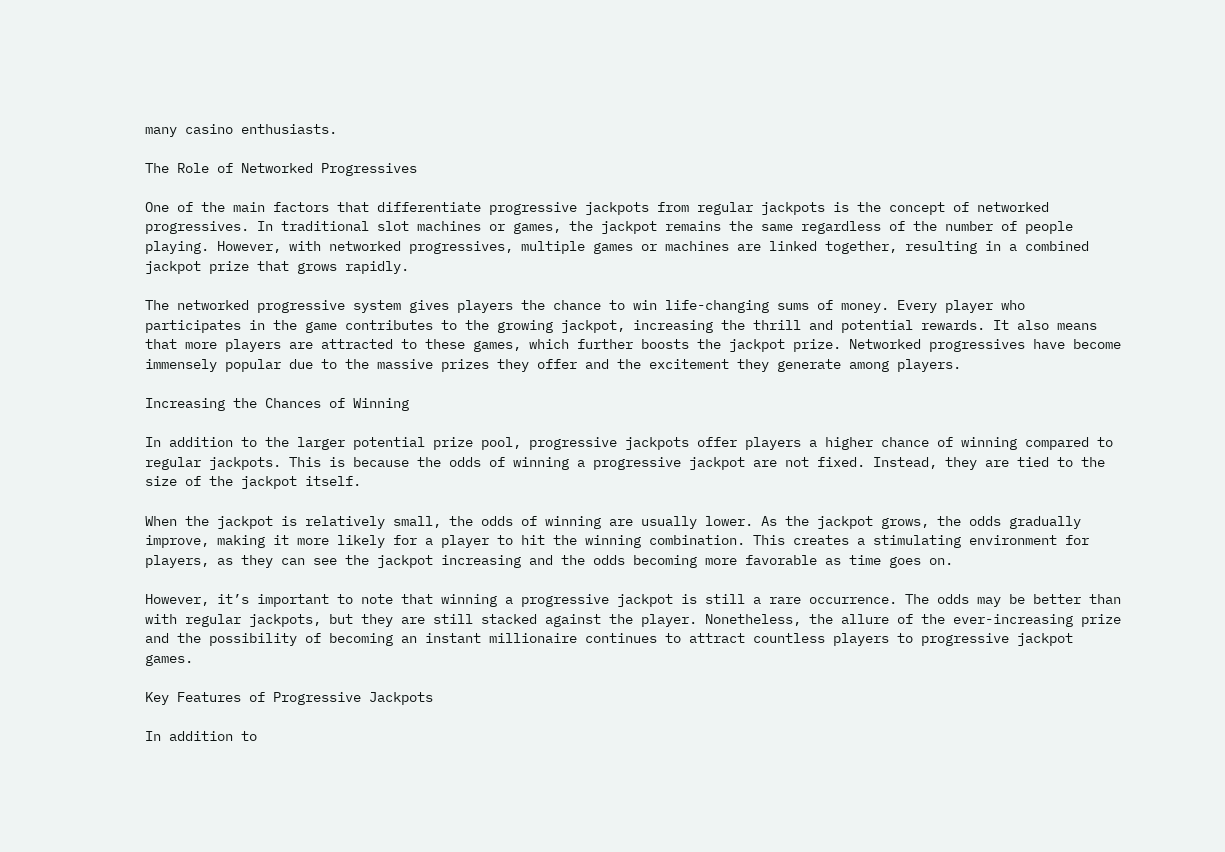many casino enthusiasts.

The Role of Networked Progressives

One of the main factors that differentiate progressive jackpots from regular jackpots is the concept of networked progressives. In traditional slot machines or games, the jackpot remains the same regardless of the number of people playing. However, with networked progressives, multiple games or machines are linked together, resulting in a combined jackpot prize that grows rapidly.

The networked progressive system gives players the chance to win life-changing sums of money. Every player who participates in the game contributes to the growing jackpot, increasing the thrill and potential rewards. It also means that more players are attracted to these games, which further boosts the jackpot prize. Networked progressives have become immensely popular due to the massive prizes they offer and the excitement they generate among players.

Increasing the Chances of Winning

In addition to the larger potential prize pool, progressive jackpots offer players a higher chance of winning compared to regular jackpots. This is because the odds of winning a progressive jackpot are not fixed. Instead, they are tied to the size of the jackpot itself.

When the jackpot is relatively small, the odds of winning are usually lower. As the jackpot grows, the odds gradually improve, making it more likely for a player to hit the winning combination. This creates a stimulating environment for players, as they can see the jackpot increasing and the odds becoming more favorable as time goes on.

However, it’s important to note that winning a progressive jackpot is still a rare occurrence. The odds may be better than with regular jackpots, but they are still stacked against the player. Nonetheless, the allure of the ever-increasing prize and the possibility of becoming an instant millionaire continues to attract countless players to progressive jackpot games.

Key Features of Progressive Jackpots

In addition to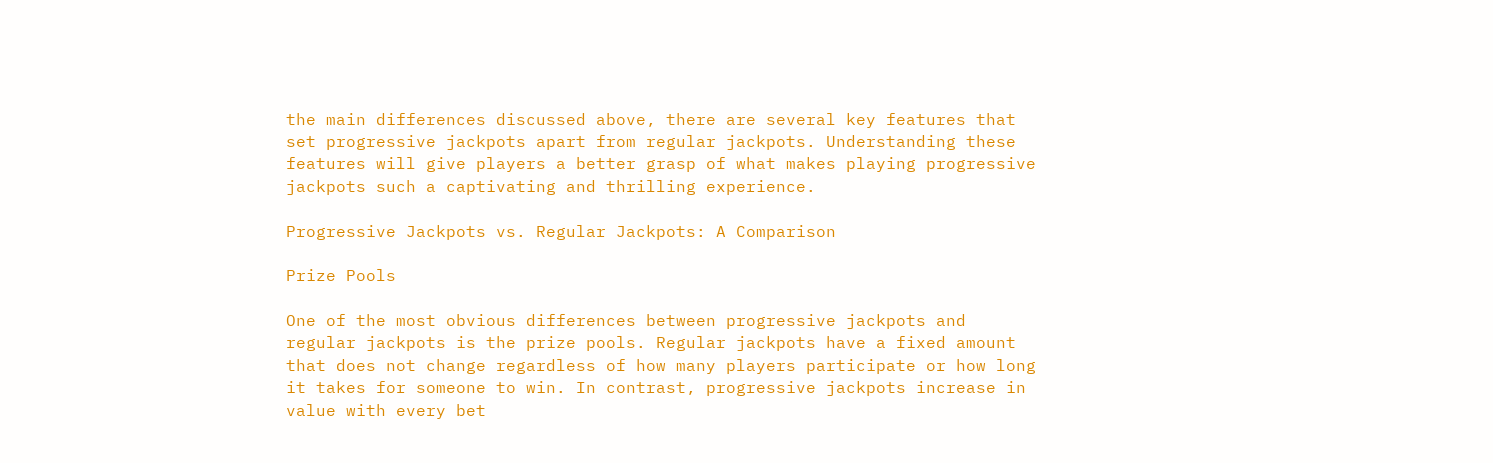the main differences discussed above, there are several key features that set progressive jackpots apart from regular jackpots. Understanding these features will give players a better grasp of what makes playing progressive jackpots such a captivating and thrilling experience.

Progressive Jackpots vs. Regular Jackpots: A Comparison

Prize Pools

One of the most obvious differences between progressive jackpots and regular jackpots is the prize pools. Regular jackpots have a fixed amount that does not change regardless of how many players participate or how long it takes for someone to win. In contrast, progressive jackpots increase in value with every bet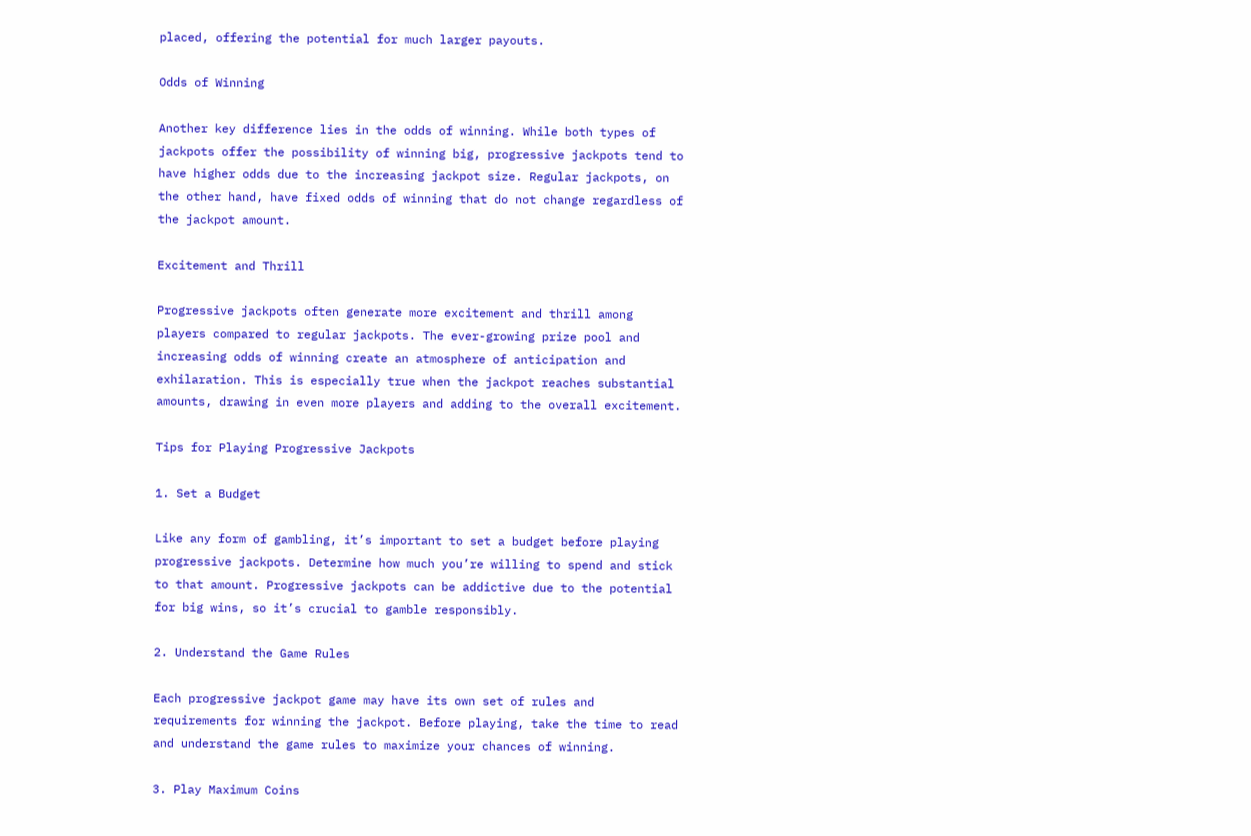placed, offering the potential for much larger payouts.

Odds of Winning

Another key difference lies in the odds of winning. While both types of jackpots offer the possibility of winning big, progressive jackpots tend to have higher odds due to the increasing jackpot size. Regular jackpots, on the other hand, have fixed odds of winning that do not change regardless of the jackpot amount.

Excitement and Thrill

Progressive jackpots often generate more excitement and thrill among players compared to regular jackpots. The ever-growing prize pool and increasing odds of winning create an atmosphere of anticipation and exhilaration. This is especially true when the jackpot reaches substantial amounts, drawing in even more players and adding to the overall excitement.

Tips for Playing Progressive Jackpots

1. Set a Budget

Like any form of gambling, it’s important to set a budget before playing progressive jackpots. Determine how much you’re willing to spend and stick to that amount. Progressive jackpots can be addictive due to the potential for big wins, so it’s crucial to gamble responsibly.

2. Understand the Game Rules

Each progressive jackpot game may have its own set of rules and requirements for winning the jackpot. Before playing, take the time to read and understand the game rules to maximize your chances of winning.

3. Play Maximum Coins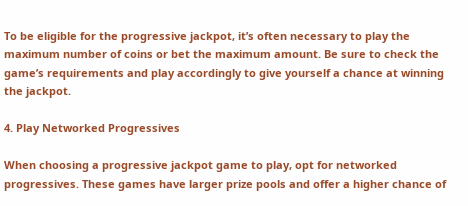To be eligible for the progressive jackpot, it’s often necessary to play the maximum number of coins or bet the maximum amount. Be sure to check the game’s requirements and play accordingly to give yourself a chance at winning the jackpot.

4. Play Networked Progressives

When choosing a progressive jackpot game to play, opt for networked progressives. These games have larger prize pools and offer a higher chance of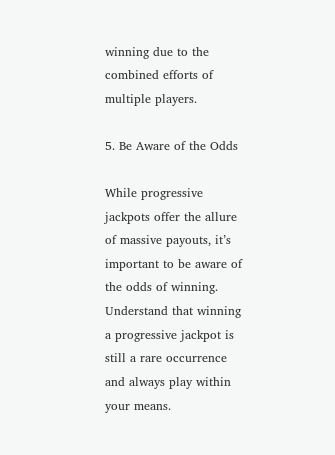winning due to the combined efforts of multiple players.

5. Be Aware of the Odds

While progressive jackpots offer the allure of massive payouts, it’s important to be aware of the odds of winning. Understand that winning a progressive jackpot is still a rare occurrence and always play within your means.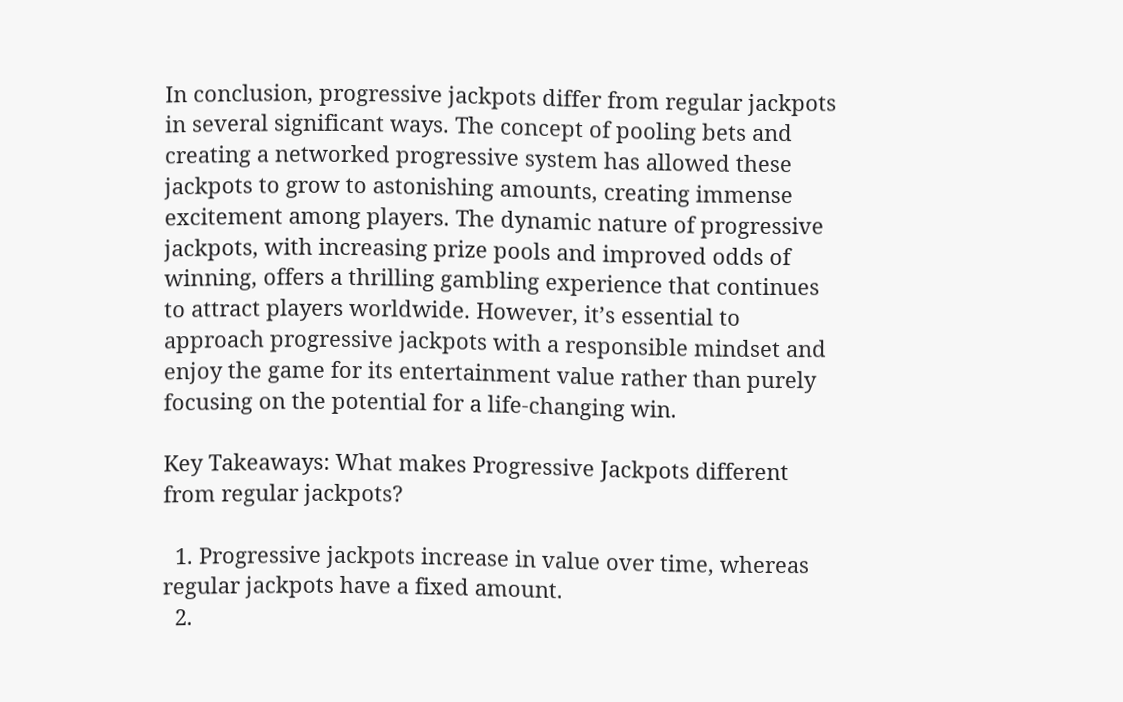In conclusion, progressive jackpots differ from regular jackpots in several significant ways. The concept of pooling bets and creating a networked progressive system has allowed these jackpots to grow to astonishing amounts, creating immense excitement among players. The dynamic nature of progressive jackpots, with increasing prize pools and improved odds of winning, offers a thrilling gambling experience that continues to attract players worldwide. However, it’s essential to approach progressive jackpots with a responsible mindset and enjoy the game for its entertainment value rather than purely focusing on the potential for a life-changing win.

Key Takeaways: What makes Progressive Jackpots different from regular jackpots?

  1. Progressive jackpots increase in value over time, whereas regular jackpots have a fixed amount.
  2.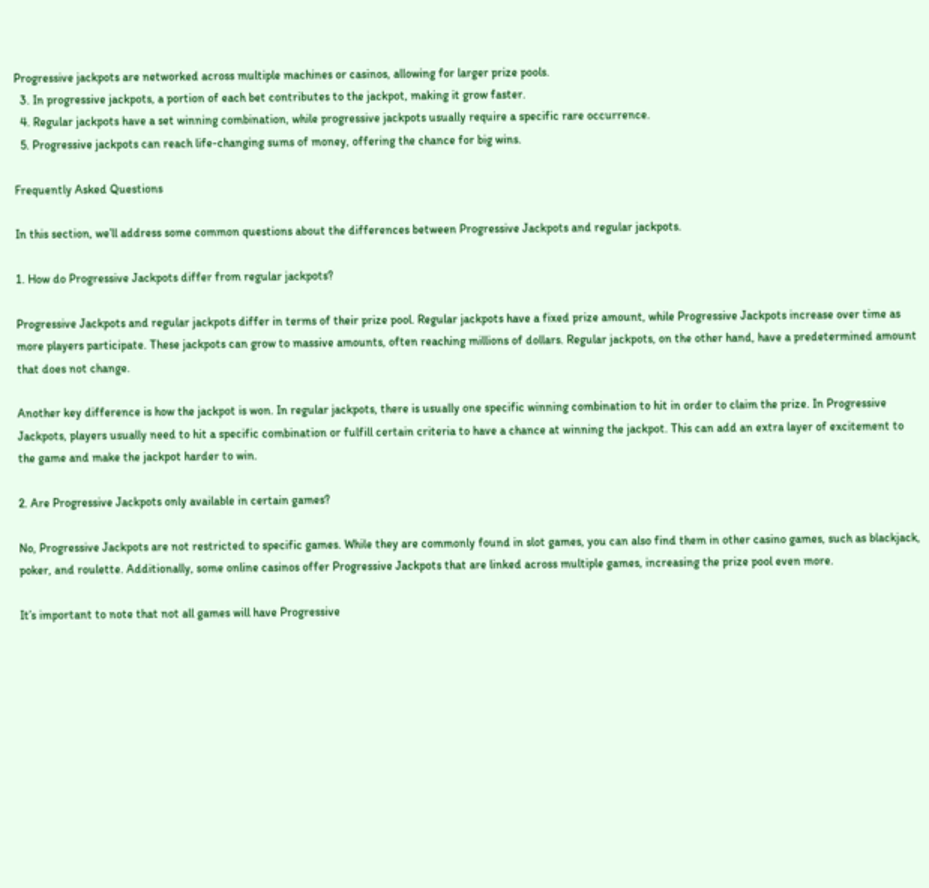Progressive jackpots are networked across multiple machines or casinos, allowing for larger prize pools.
  3. In progressive jackpots, a portion of each bet contributes to the jackpot, making it grow faster.
  4. Regular jackpots have a set winning combination, while progressive jackpots usually require a specific rare occurrence.
  5. Progressive jackpots can reach life-changing sums of money, offering the chance for big wins.

Frequently Asked Questions

In this section, we’ll address some common questions about the differences between Progressive Jackpots and regular jackpots.

1. How do Progressive Jackpots differ from regular jackpots?

Progressive Jackpots and regular jackpots differ in terms of their prize pool. Regular jackpots have a fixed prize amount, while Progressive Jackpots increase over time as more players participate. These jackpots can grow to massive amounts, often reaching millions of dollars. Regular jackpots, on the other hand, have a predetermined amount that does not change.

Another key difference is how the jackpot is won. In regular jackpots, there is usually one specific winning combination to hit in order to claim the prize. In Progressive Jackpots, players usually need to hit a specific combination or fulfill certain criteria to have a chance at winning the jackpot. This can add an extra layer of excitement to the game and make the jackpot harder to win.

2. Are Progressive Jackpots only available in certain games?

No, Progressive Jackpots are not restricted to specific games. While they are commonly found in slot games, you can also find them in other casino games, such as blackjack, poker, and roulette. Additionally, some online casinos offer Progressive Jackpots that are linked across multiple games, increasing the prize pool even more.

It’s important to note that not all games will have Progressive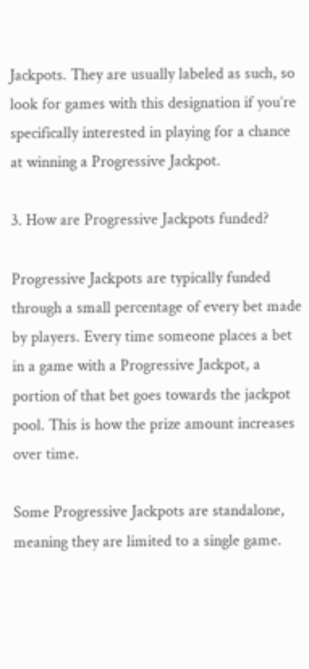Jackpots. They are usually labeled as such, so look for games with this designation if you’re specifically interested in playing for a chance at winning a Progressive Jackpot.

3. How are Progressive Jackpots funded?

Progressive Jackpots are typically funded through a small percentage of every bet made by players. Every time someone places a bet in a game with a Progressive Jackpot, a portion of that bet goes towards the jackpot pool. This is how the prize amount increases over time.

Some Progressive Jackpots are standalone, meaning they are limited to a single game.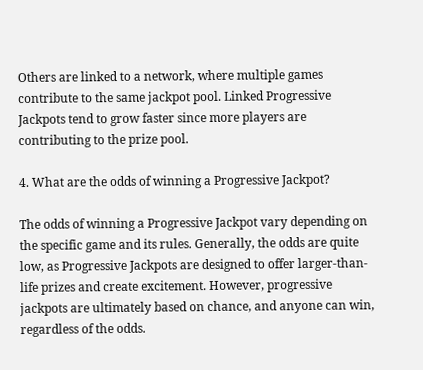Others are linked to a network, where multiple games contribute to the same jackpot pool. Linked Progressive Jackpots tend to grow faster since more players are contributing to the prize pool.

4. What are the odds of winning a Progressive Jackpot?

The odds of winning a Progressive Jackpot vary depending on the specific game and its rules. Generally, the odds are quite low, as Progressive Jackpots are designed to offer larger-than-life prizes and create excitement. However, progressive jackpots are ultimately based on chance, and anyone can win, regardless of the odds.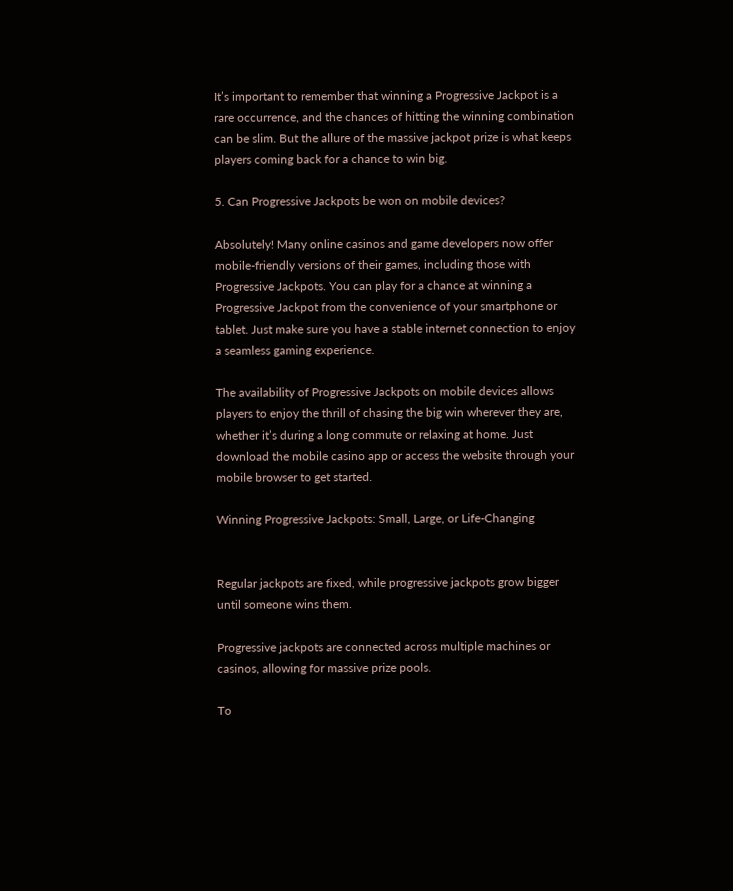It’s important to remember that winning a Progressive Jackpot is a rare occurrence, and the chances of hitting the winning combination can be slim. But the allure of the massive jackpot prize is what keeps players coming back for a chance to win big.

5. Can Progressive Jackpots be won on mobile devices?

Absolutely! Many online casinos and game developers now offer mobile-friendly versions of their games, including those with Progressive Jackpots. You can play for a chance at winning a Progressive Jackpot from the convenience of your smartphone or tablet. Just make sure you have a stable internet connection to enjoy a seamless gaming experience.

The availability of Progressive Jackpots on mobile devices allows players to enjoy the thrill of chasing the big win wherever they are, whether it’s during a long commute or relaxing at home. Just download the mobile casino app or access the website through your mobile browser to get started.

Winning Progressive Jackpots: Small, Large, or Life-Changing


Regular jackpots are fixed, while progressive jackpots grow bigger until someone wins them.

Progressive jackpots are connected across multiple machines or casinos, allowing for massive prize pools.

To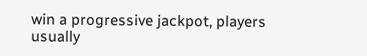win a progressive jackpot, players usually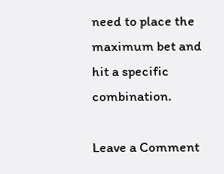need to place the maximum bet and hit a specific combination.

Leave a Comment